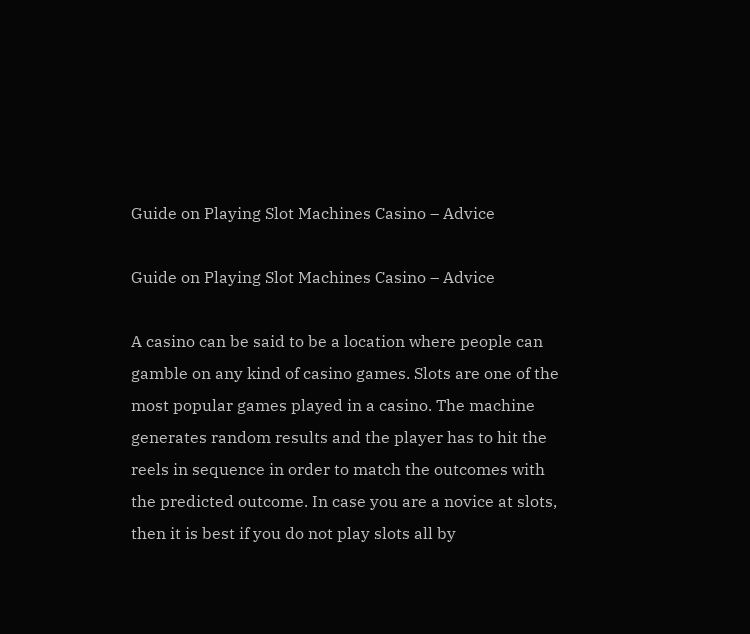Guide on Playing Slot Machines Casino – Advice

Guide on Playing Slot Machines Casino – Advice

A casino can be said to be a location where people can gamble on any kind of casino games. Slots are one of the most popular games played in a casino. The machine generates random results and the player has to hit the reels in sequence in order to match the outcomes with the predicted outcome. In case you are a novice at slots, then it is best if you do not play slots all by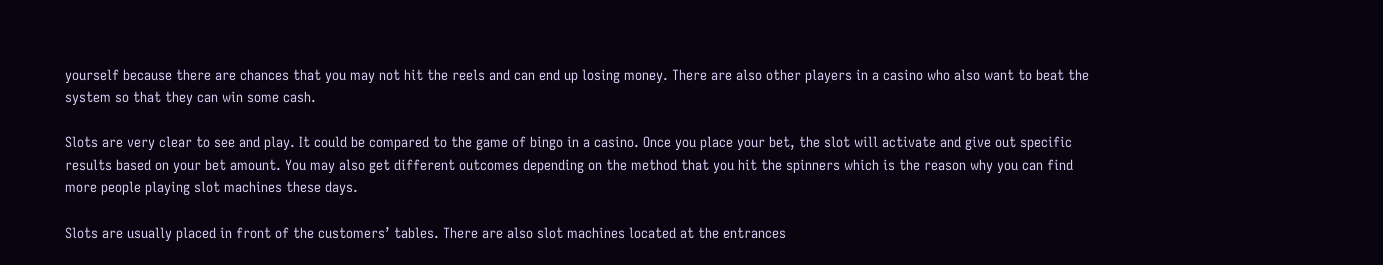yourself because there are chances that you may not hit the reels and can end up losing money. There are also other players in a casino who also want to beat the system so that they can win some cash.

Slots are very clear to see and play. It could be compared to the game of bingo in a casino. Once you place your bet, the slot will activate and give out specific results based on your bet amount. You may also get different outcomes depending on the method that you hit the spinners which is the reason why you can find more people playing slot machines these days.

Slots are usually placed in front of the customers’ tables. There are also slot machines located at the entrances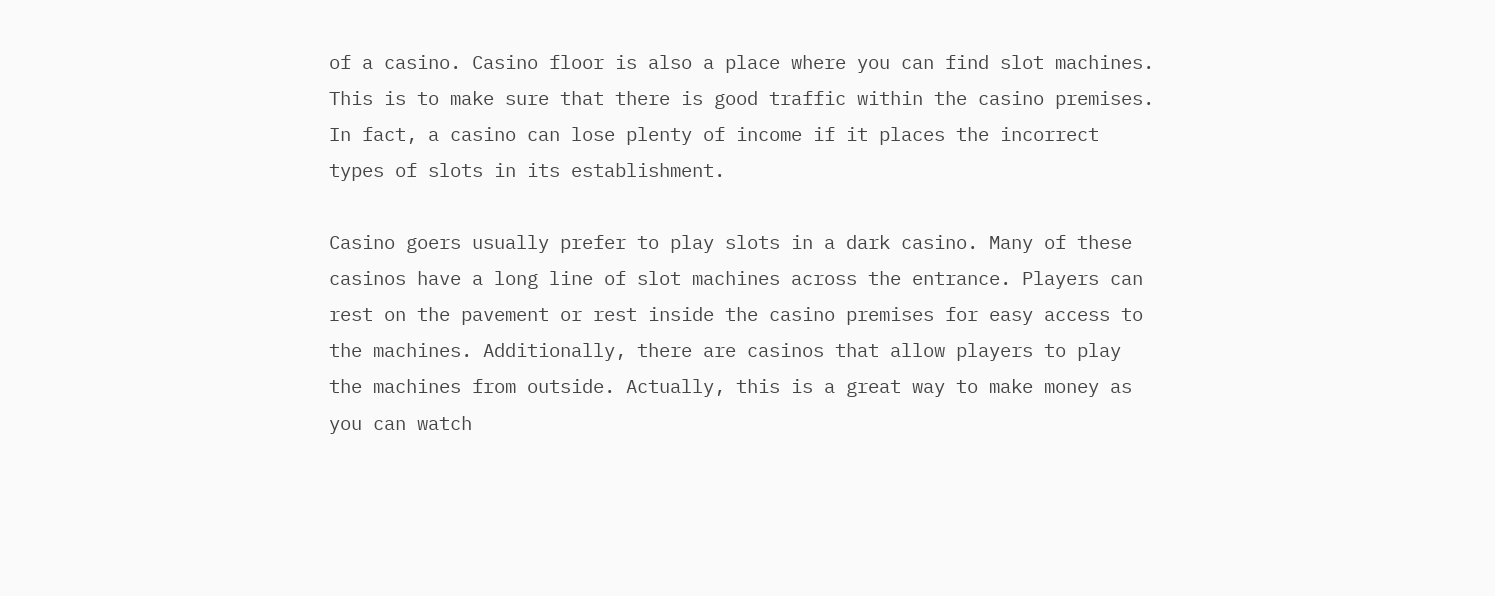of a casino. Casino floor is also a place where you can find slot machines. This is to make sure that there is good traffic within the casino premises. In fact, a casino can lose plenty of income if it places the incorrect types of slots in its establishment.

Casino goers usually prefer to play slots in a dark casino. Many of these casinos have a long line of slot machines across the entrance. Players can rest on the pavement or rest inside the casino premises for easy access to the machines. Additionally, there are casinos that allow players to play the machines from outside. Actually, this is a great way to make money as you can watch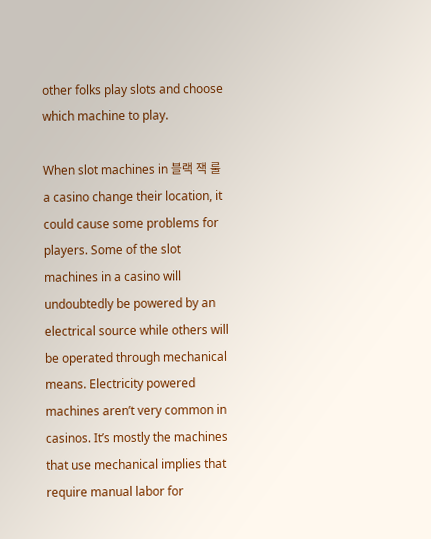other folks play slots and choose which machine to play.

When slot machines in 블랙 잭 룰 a casino change their location, it could cause some problems for players. Some of the slot machines in a casino will undoubtedly be powered by an electrical source while others will be operated through mechanical means. Electricity powered machines aren’t very common in casinos. It’s mostly the machines that use mechanical implies that require manual labor for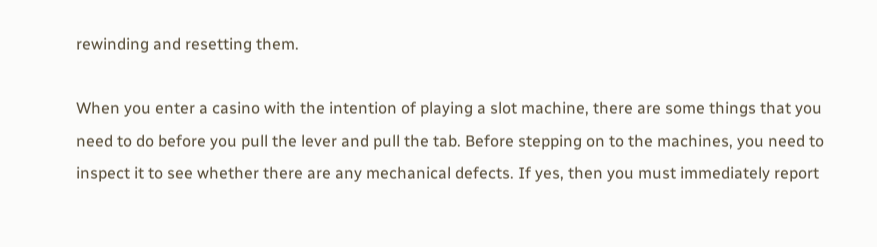rewinding and resetting them.

When you enter a casino with the intention of playing a slot machine, there are some things that you need to do before you pull the lever and pull the tab. Before stepping on to the machines, you need to inspect it to see whether there are any mechanical defects. If yes, then you must immediately report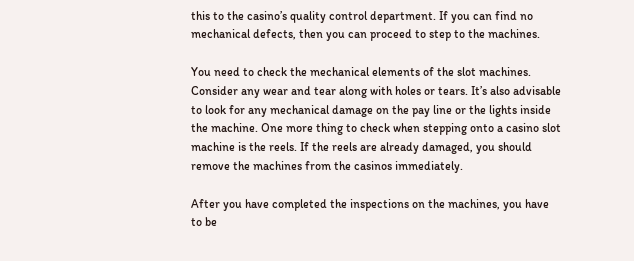this to the casino’s quality control department. If you can find no mechanical defects, then you can proceed to step to the machines.

You need to check the mechanical elements of the slot machines. Consider any wear and tear along with holes or tears. It’s also advisable to look for any mechanical damage on the pay line or the lights inside the machine. One more thing to check when stepping onto a casino slot machine is the reels. If the reels are already damaged, you should remove the machines from the casinos immediately.

After you have completed the inspections on the machines, you have to be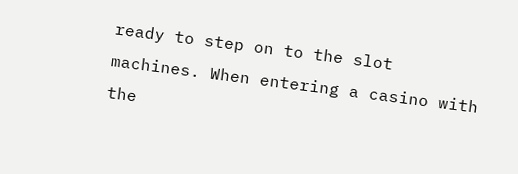ready to step on to the slot machines. When entering a casino with the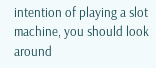intention of playing a slot machine, you should look around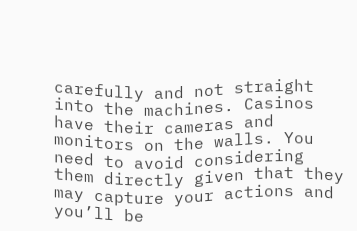carefully and not straight into the machines. Casinos have their cameras and monitors on the walls. You need to avoid considering them directly given that they may capture your actions and you’ll be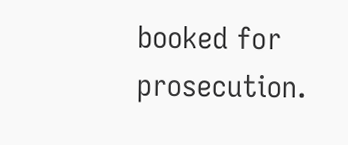booked for prosecution.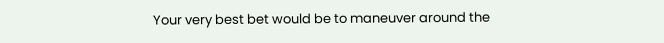Your very best bet would be to maneuver around the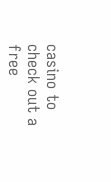casino to check out a free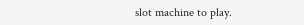slot machine to play.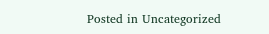Posted in Uncategorized